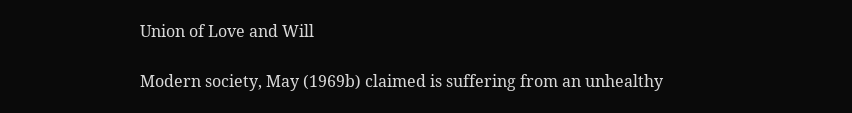Union of Love and Will

Modern society, May (1969b) claimed is suffering from an unhealthy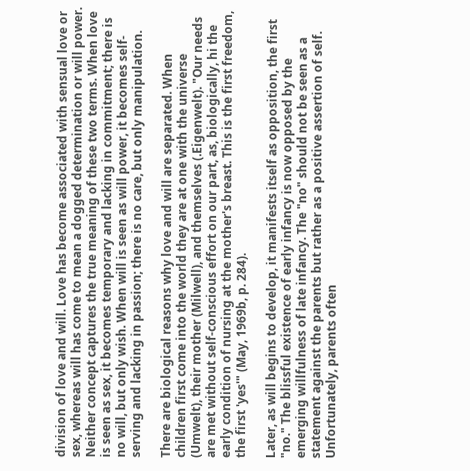division of love and will. Love has become associated with sensual love or sex, whereas will has come to mean a dogged determination or will power. Neither concept captures the true meaning of these two terms. When love is seen as sex, it becomes temporary and lacking in commitment; there is no will, but only wish. When will is seen as will power, it becomes self-serving and lacking in passion; there is no care, but only manipulation.

There are biological reasons why love and will are separated. When children first come into the world they are at one with the universe (Umwelt), their mother (Milwell), and themselves (.Eigenwelt). "Our needs are met without self-conscious effort on our part, as, biologically, hi the early condition of nursing at the mother's breast. This is the first freedom, the first 'yes'" (May, 1969b, p. 284).

Later, as will begins to develop, it manifests itself as opposition, the first "no." The blissful existence of early infancy is now opposed by the emerging willfulness of late infancy. The "no" should not be seen as a statement against the parents but rather as a positive assertion of self. Unfortunately, parents often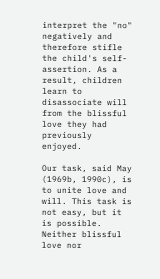interpret the "no" negatively and therefore stifle the child's self-assertion. As a result, children learn to disassociate will from the blissful love they had previously enjoyed.

Our task, said May (1969b, 1990c), is to unite love and will. This task is not easy, but it is possible. Neither blissful love nor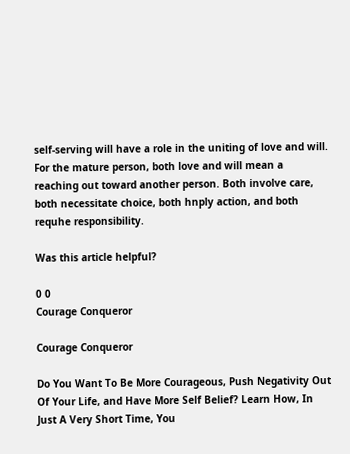self-serving will have a role in the uniting of love and will. For the mature person, both love and will mean a reaching out toward another person. Both involve care, both necessitate choice, both hnply action, and both requhe responsibility.

Was this article helpful?

0 0
Courage Conqueror

Courage Conqueror

Do You Want To Be More Courageous, Push Negativity Out Of Your Life, and Have More Self Belief? Learn How, In Just A Very Short Time, You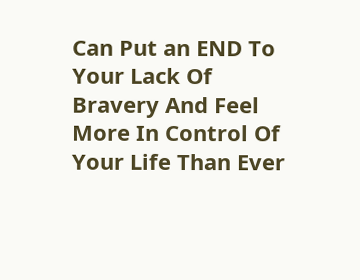Can Put an END To Your Lack Of Bravery And Feel More In Control Of Your Life Than Ever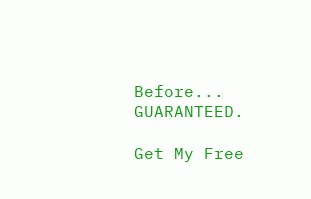Before... GUARANTEED.

Get My Free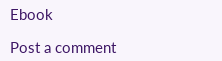Ebook

Post a comment